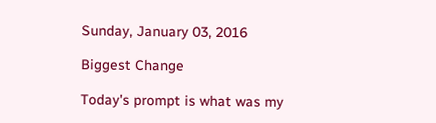Sunday, January 03, 2016

Biggest Change

Today's prompt is what was my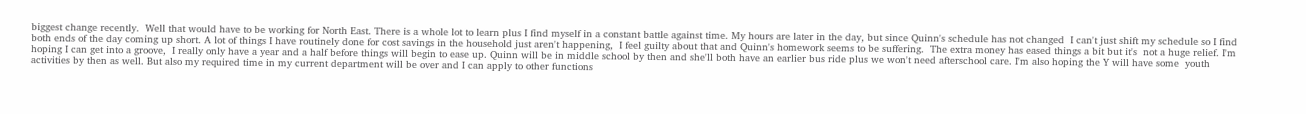biggest change recently.  Well that would have to be working for North East. There is a whole lot to learn plus I find myself in a constant battle against time. My hours are later in the day, but since Quinn's schedule has not changed  I can't just shift my schedule so I find both ends of the day coming up short. A lot of things I have routinely done for cost savings in the household just aren't happening,  I feel guilty about that and Quinn's homework seems to be suffering.  The extra money has eased things a bit but it's  not a huge relief. I'm hoping I can get into a groove,  I really only have a year and a half before things will begin to ease up. Quinn will be in middle school by then and she'll both have an earlier bus ride plus we won't need afterschool care. I'm also hoping the Y will have some  youth activities by then as well. But also my required time in my current department will be over and I can apply to other functions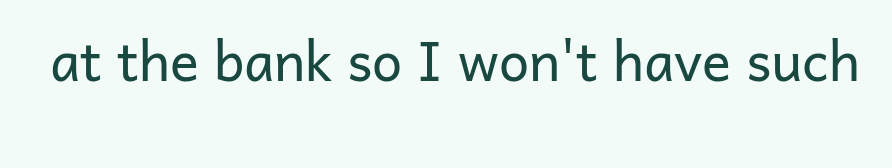at the bank so I won't have such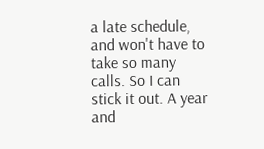a late schedule,  and won't have to take so many calls. So I can stick it out. A year and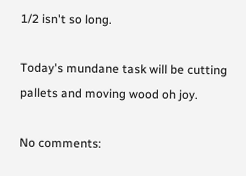1/2 isn't so long.

Today's mundane task will be cutting pallets and moving wood oh joy.

No comments: